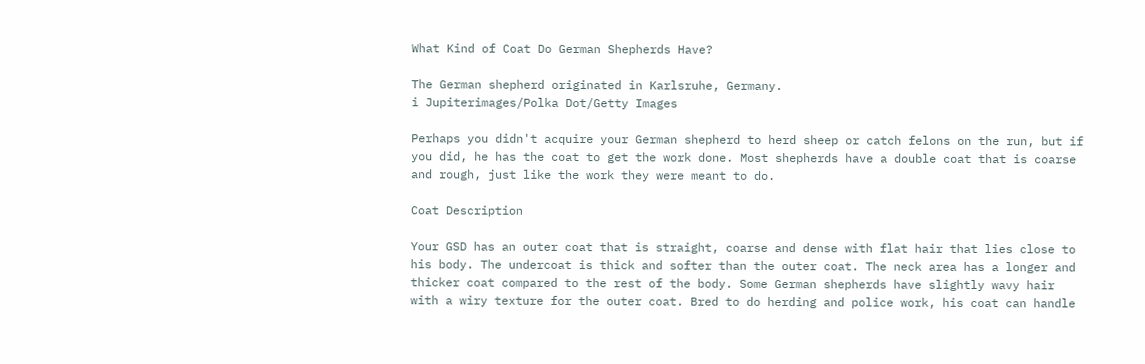What Kind of Coat Do German Shepherds Have?

The German shepherd originated in Karlsruhe, Germany.
i Jupiterimages/Polka Dot/Getty Images

Perhaps you didn't acquire your German shepherd to herd sheep or catch felons on the run, but if you did, he has the coat to get the work done. Most shepherds have a double coat that is coarse and rough, just like the work they were meant to do.

Coat Description

Your GSD has an outer coat that is straight, coarse and dense with flat hair that lies close to his body. The undercoat is thick and softer than the outer coat. The neck area has a longer and thicker coat compared to the rest of the body. Some German shepherds have slightly wavy hair with a wiry texture for the outer coat. Bred to do herding and police work, his coat can handle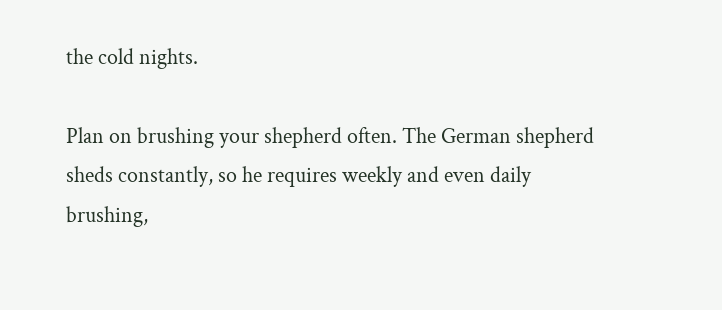the cold nights.

Plan on brushing your shepherd often. The German shepherd sheds constantly, so he requires weekly and even daily brushing,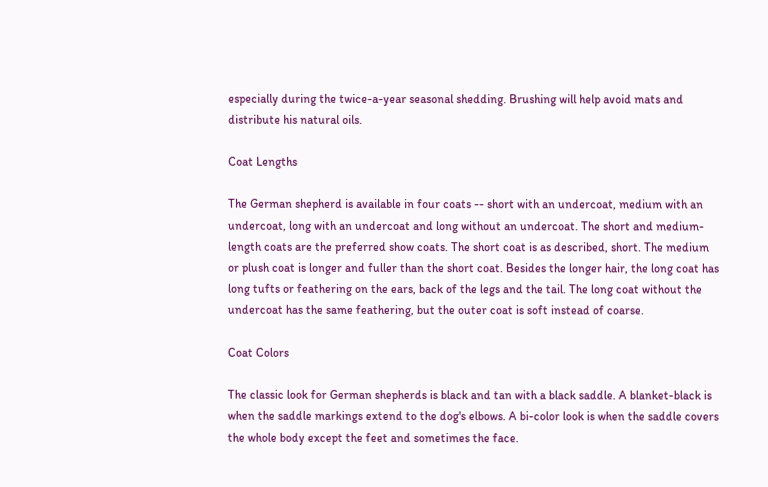especially during the twice-a-year seasonal shedding. Brushing will help avoid mats and distribute his natural oils.

Coat Lengths

The German shepherd is available in four coats -- short with an undercoat, medium with an undercoat, long with an undercoat and long without an undercoat. The short and medium-length coats are the preferred show coats. The short coat is as described, short. The medium or plush coat is longer and fuller than the short coat. Besides the longer hair, the long coat has long tufts or feathering on the ears, back of the legs and the tail. The long coat without the undercoat has the same feathering, but the outer coat is soft instead of coarse.

Coat Colors

The classic look for German shepherds is black and tan with a black saddle. A blanket-black is when the saddle markings extend to the dog's elbows. A bi-color look is when the saddle covers the whole body except the feet and sometimes the face.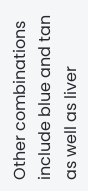Other combinations include blue and tan as well as liver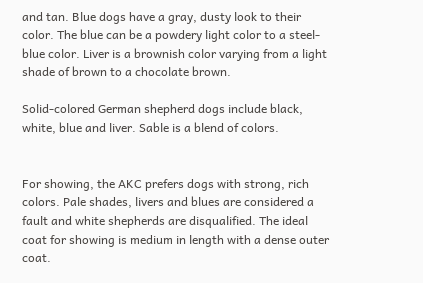and tan. Blue dogs have a gray, dusty look to their color. The blue can be a powdery light color to a steel-blue color. Liver is a brownish color varying from a light shade of brown to a chocolate brown.

Solid-colored German shepherd dogs include black, white, blue and liver. Sable is a blend of colors.


For showing, the AKC prefers dogs with strong, rich colors. Pale shades, livers and blues are considered a fault and white shepherds are disqualified. The ideal coat for showing is medium in length with a dense outer coat.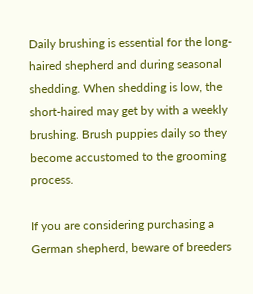Daily brushing is essential for the long-haired shepherd and during seasonal shedding. When shedding is low, the short-haired may get by with a weekly brushing. Brush puppies daily so they become accustomed to the grooming process.

If you are considering purchasing a German shepherd, beware of breeders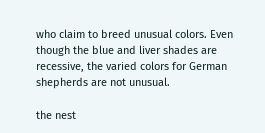who claim to breed unusual colors. Even though the blue and liver shades are recessive, the varied colors for German shepherds are not unusual.

the nest